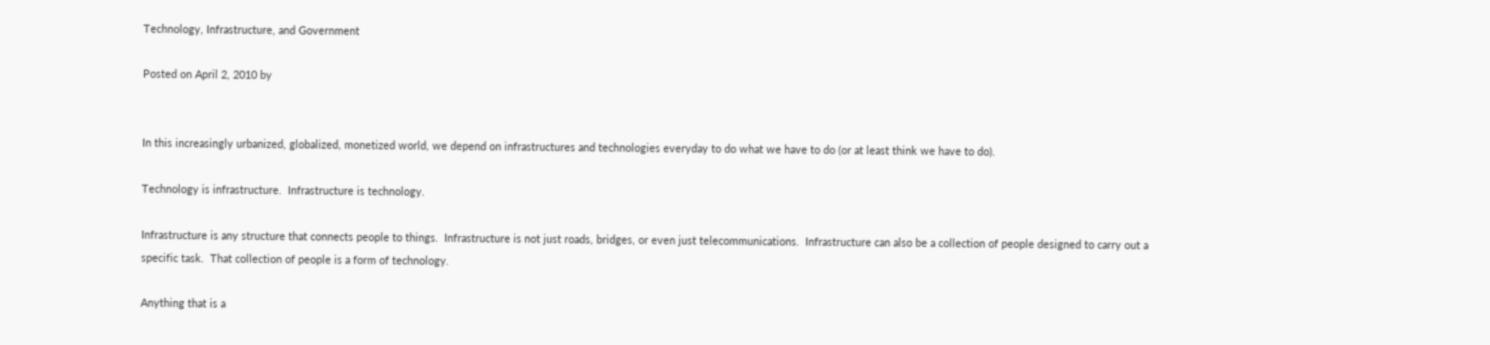Technology, Infrastructure, and Government

Posted on April 2, 2010 by


In this increasingly urbanized, globalized, monetized world, we depend on infrastructures and technologies everyday to do what we have to do (or at least think we have to do).

Technology is infrastructure.  Infrastructure is technology.

Infrastructure is any structure that connects people to things.  Infrastructure is not just roads, bridges, or even just telecommunications.  Infrastructure can also be a collection of people designed to carry out a specific task.  That collection of people is a form of technology.

Anything that is a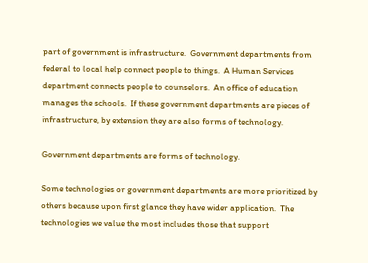part of government is infrastructure.  Government departments from federal to local help connect people to things.  A Human Services department connects people to counselors.  An office of education manages the schools.  If these government departments are pieces of infrastructure, by extension they are also forms of technology.

Government departments are forms of technology.

Some technologies or government departments are more prioritized by others because upon first glance they have wider application.  The technologies we value the most includes those that support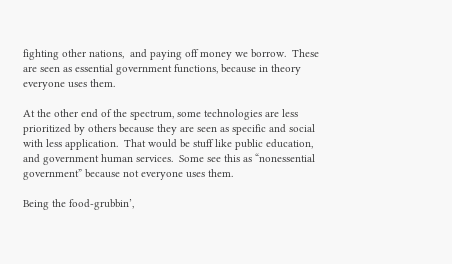fighting other nations,  and paying off money we borrow.  These are seen as essential government functions, because in theory everyone uses them.

At the other end of the spectrum, some technologies are less prioritized by others because they are seen as specific and social with less application.  That would be stuff like public education, and government human services.  Some see this as “nonessential government” because not everyone uses them.

Being the food-grubbin’,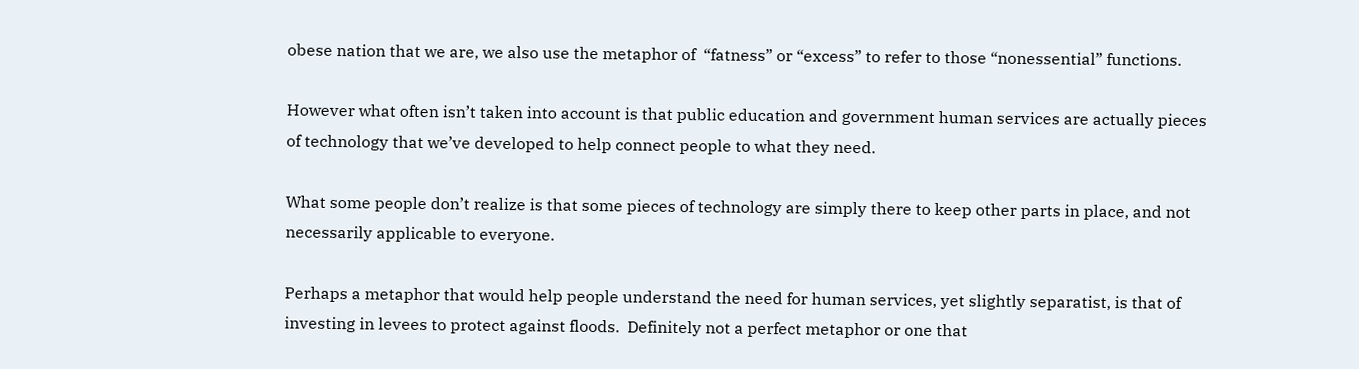obese nation that we are, we also use the metaphor of  “fatness” or “excess” to refer to those “nonessential” functions.

However what often isn’t taken into account is that public education and government human services are actually pieces of technology that we’ve developed to help connect people to what they need.

What some people don’t realize is that some pieces of technology are simply there to keep other parts in place, and not necessarily applicable to everyone.

Perhaps a metaphor that would help people understand the need for human services, yet slightly separatist, is that of investing in levees to protect against floods.  Definitely not a perfect metaphor or one that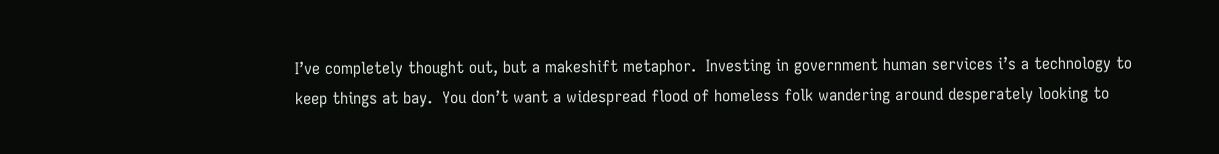I’ve completely thought out, but a makeshift metaphor.  Investing in government human services i’s a technology to keep things at bay.  You don’t want a widespread flood of homeless folk wandering around desperately looking to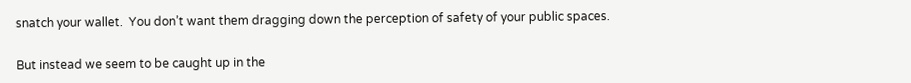snatch your wallet.  You don’t want them dragging down the perception of safety of your public spaces.

But instead we seem to be caught up in the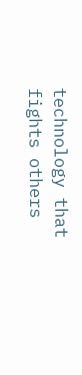technology that fights others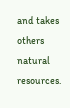and takes others natural resources.